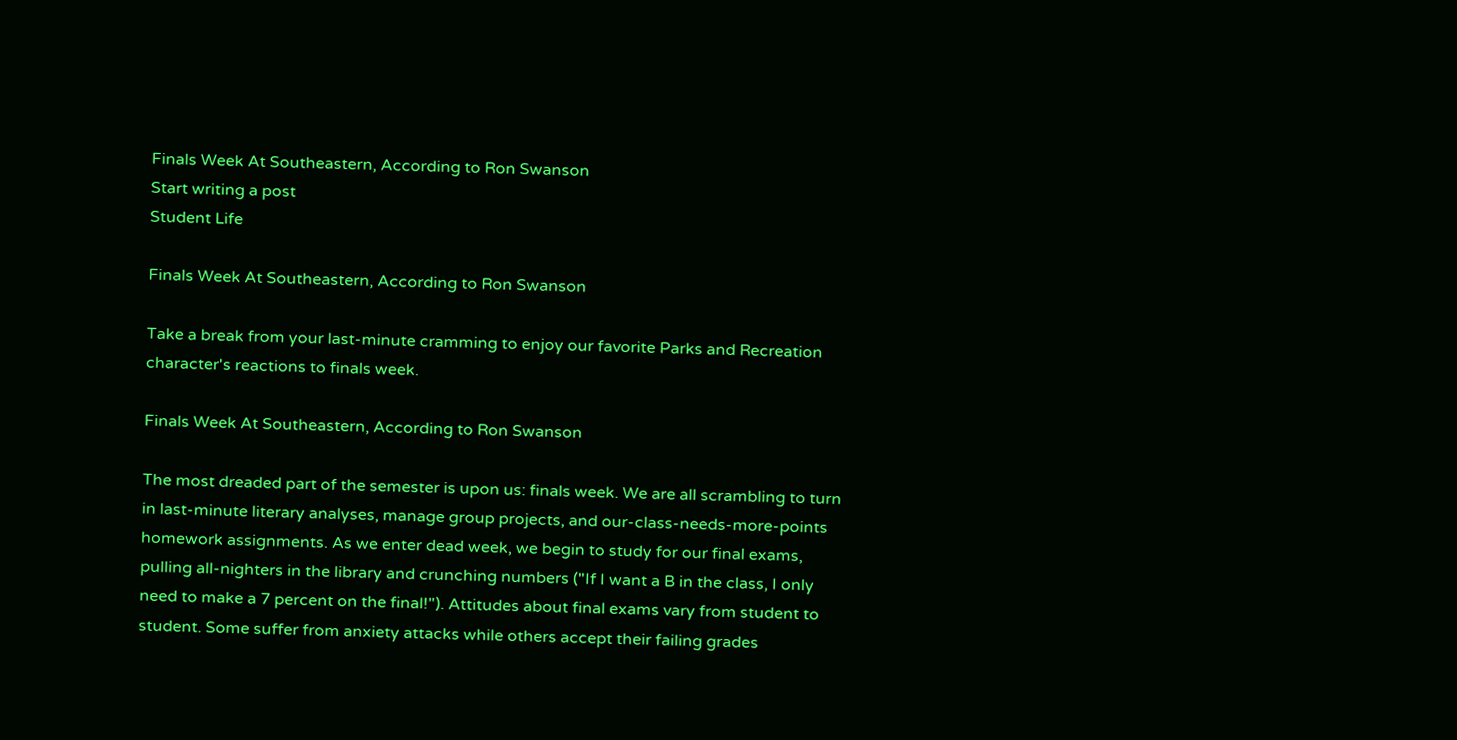Finals Week At Southeastern, According to Ron Swanson
Start writing a post
Student Life

Finals Week At Southeastern, According to Ron Swanson

Take a break from your last-minute cramming to enjoy our favorite Parks and Recreation character's reactions to finals week.

Finals Week At Southeastern, According to Ron Swanson

The most dreaded part of the semester is upon us: finals week. We are all scrambling to turn in last-minute literary analyses, manage group projects, and our-class-needs-more-points homework assignments. As we enter dead week, we begin to study for our final exams, pulling all-nighters in the library and crunching numbers ("If I want a B in the class, I only need to make a 7 percent on the final!"). Attitudes about final exams vary from student to student. Some suffer from anxiety attacks while others accept their failing grades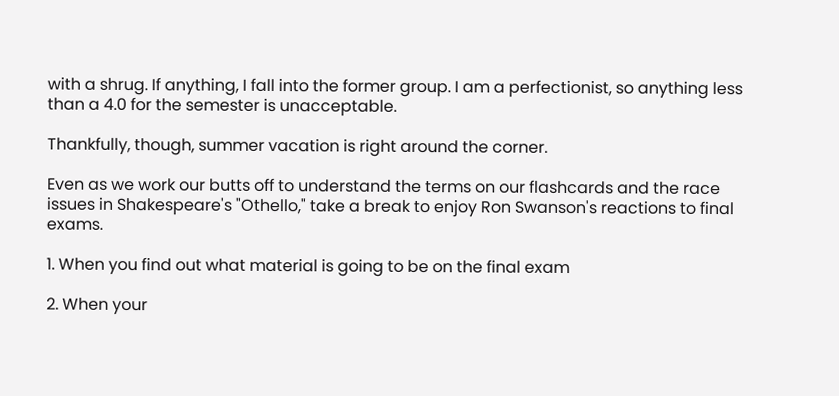with a shrug. If anything, I fall into the former group. I am a perfectionist, so anything less than a 4.0 for the semester is unacceptable.

Thankfully, though, summer vacation is right around the corner.

Even as we work our butts off to understand the terms on our flashcards and the race issues in Shakespeare's "Othello," take a break to enjoy Ron Swanson's reactions to final exams.

1. When you find out what material is going to be on the final exam

2. When your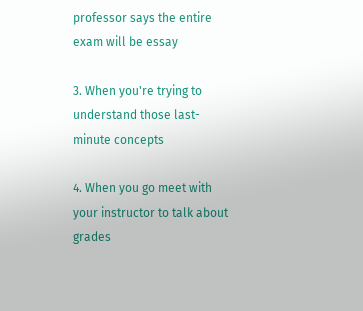professor says the entire exam will be essay

3. When you're trying to understand those last-minute concepts

4. When you go meet with your instructor to talk about grades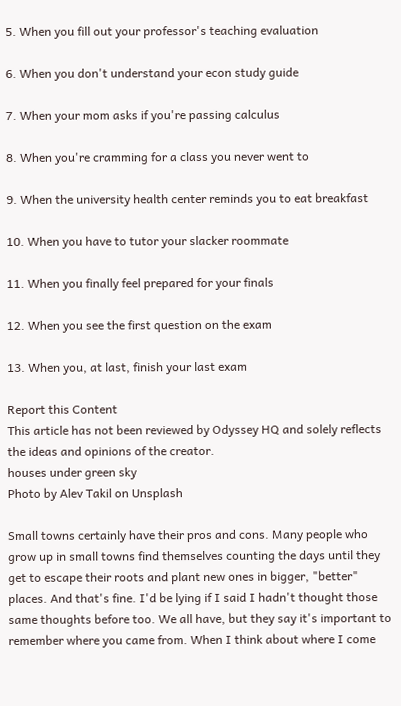5. When you fill out your professor's teaching evaluation

6. When you don't understand your econ study guide

7. When your mom asks if you're passing calculus

8. When you're cramming for a class you never went to

9. When the university health center reminds you to eat breakfast

10. When you have to tutor your slacker roommate

11. When you finally feel prepared for your finals

12. When you see the first question on the exam

13. When you, at last, finish your last exam

Report this Content
This article has not been reviewed by Odyssey HQ and solely reflects the ideas and opinions of the creator.
houses under green sky
Photo by Alev Takil on Unsplash

Small towns certainly have their pros and cons. Many people who grow up in small towns find themselves counting the days until they get to escape their roots and plant new ones in bigger, "better" places. And that's fine. I'd be lying if I said I hadn't thought those same thoughts before too. We all have, but they say it's important to remember where you came from. When I think about where I come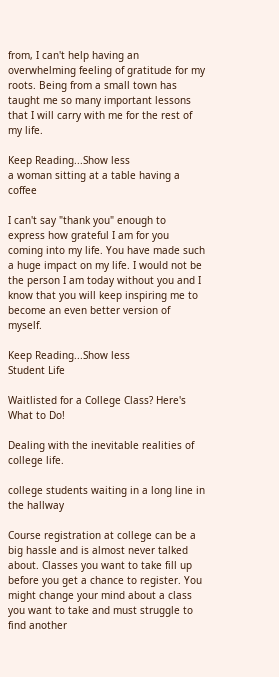from, I can't help having an overwhelming feeling of gratitude for my roots. Being from a small town has taught me so many important lessons that I will carry with me for the rest of my life.

Keep Reading...Show less
a woman sitting at a table having a coffee

I can't say "thank you" enough to express how grateful I am for you coming into my life. You have made such a huge impact on my life. I would not be the person I am today without you and I know that you will keep inspiring me to become an even better version of myself.

Keep Reading...Show less
Student Life

Waitlisted for a College Class? Here's What to Do!

Dealing with the inevitable realities of college life.

college students waiting in a long line in the hallway

Course registration at college can be a big hassle and is almost never talked about. Classes you want to take fill up before you get a chance to register. You might change your mind about a class you want to take and must struggle to find another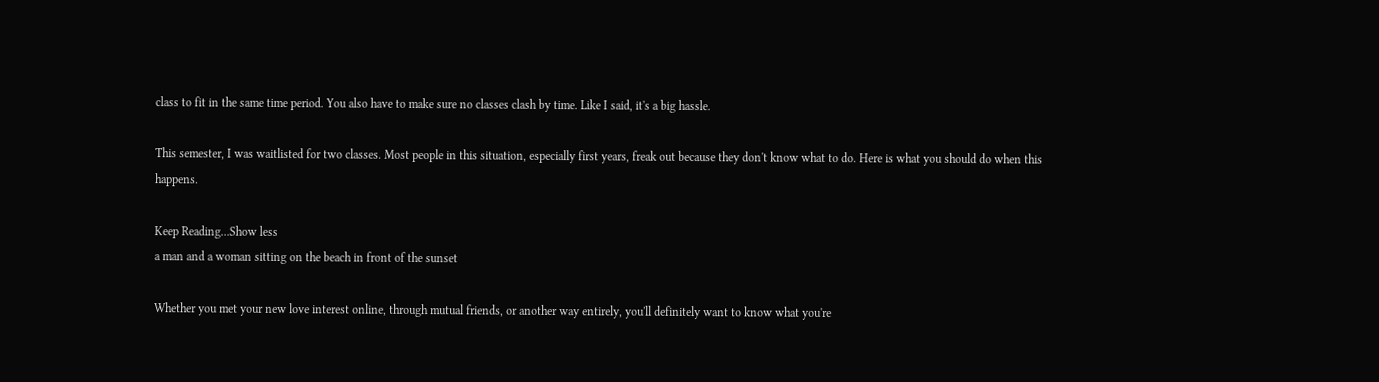class to fit in the same time period. You also have to make sure no classes clash by time. Like I said, it's a big hassle.

This semester, I was waitlisted for two classes. Most people in this situation, especially first years, freak out because they don't know what to do. Here is what you should do when this happens.

Keep Reading...Show less
a man and a woman sitting on the beach in front of the sunset

Whether you met your new love interest online, through mutual friends, or another way entirely, you'll definitely want to know what you're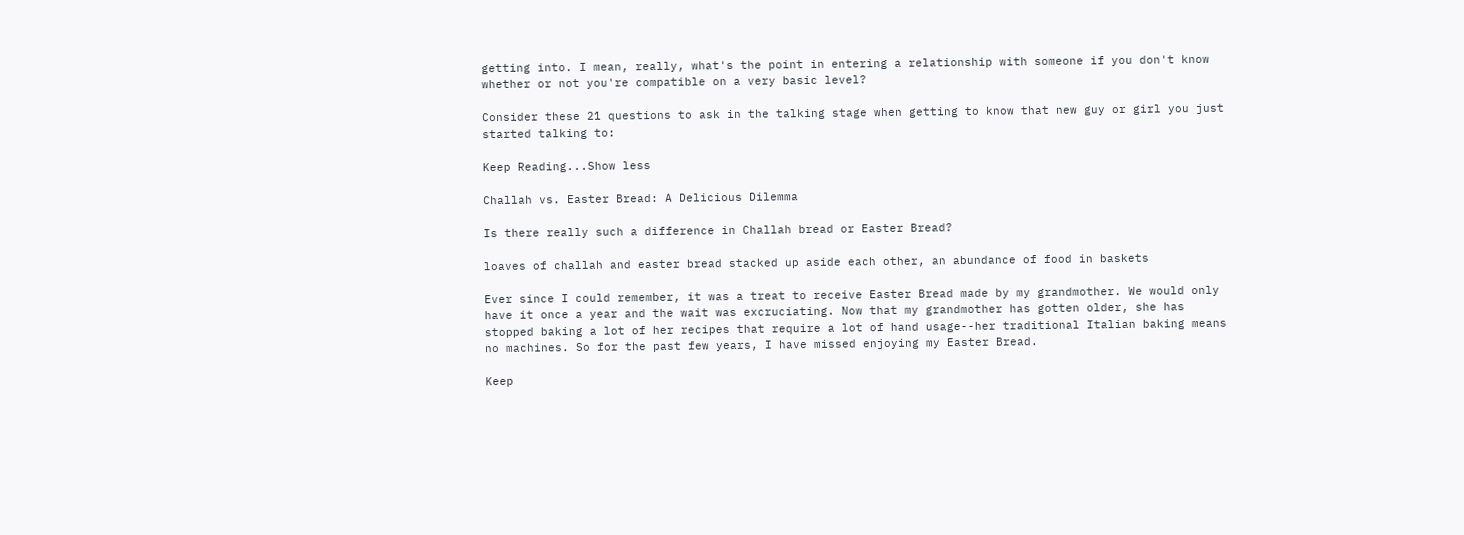getting into. I mean, really, what's the point in entering a relationship with someone if you don't know whether or not you're compatible on a very basic level?

Consider these 21 questions to ask in the talking stage when getting to know that new guy or girl you just started talking to:

Keep Reading...Show less

Challah vs. Easter Bread: A Delicious Dilemma

Is there really such a difference in Challah bread or Easter Bread?

loaves of challah and easter bread stacked up aside each other, an abundance of food in baskets

Ever since I could remember, it was a treat to receive Easter Bread made by my grandmother. We would only have it once a year and the wait was excruciating. Now that my grandmother has gotten older, she has stopped baking a lot of her recipes that require a lot of hand usage--her traditional Italian baking means no machines. So for the past few years, I have missed enjoying my Easter Bread.

Keep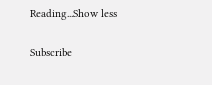Reading...Show less

Subscribe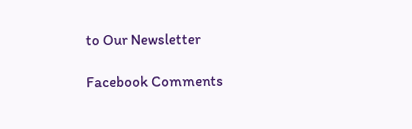to Our Newsletter

Facebook Comments